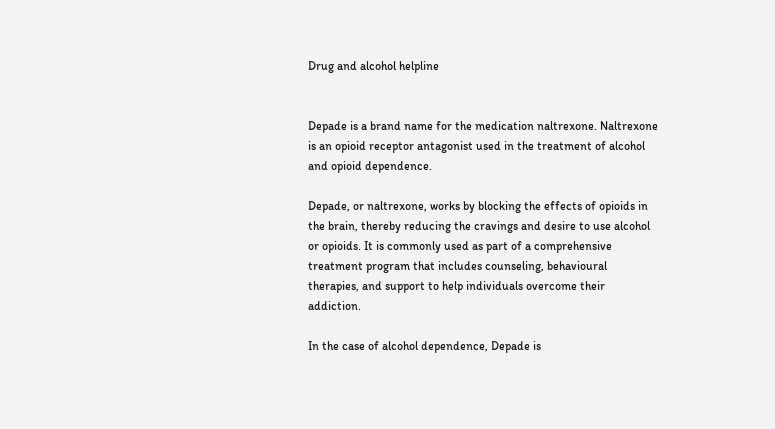Drug and alcohol helpline


Depade is a brand name for the medication naltrexone. Naltrexone is an opioid receptor antagonist used in the treatment of alcohol and opioid dependence.

Depade, or naltrexone, works by blocking the effects of opioids in the brain, thereby reducing the cravings and desire to use alcohol or opioids. It is commonly used as part of a comprehensive treatment program that includes counseling, behavioural therapies, and support to help individuals overcome their addiction.

In the case of alcohol dependence, Depade is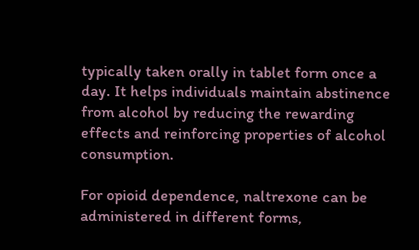typically taken orally in tablet form once a day. It helps individuals maintain abstinence from alcohol by reducing the rewarding effects and reinforcing properties of alcohol consumption.

For opioid dependence, naltrexone can be administered in different forms,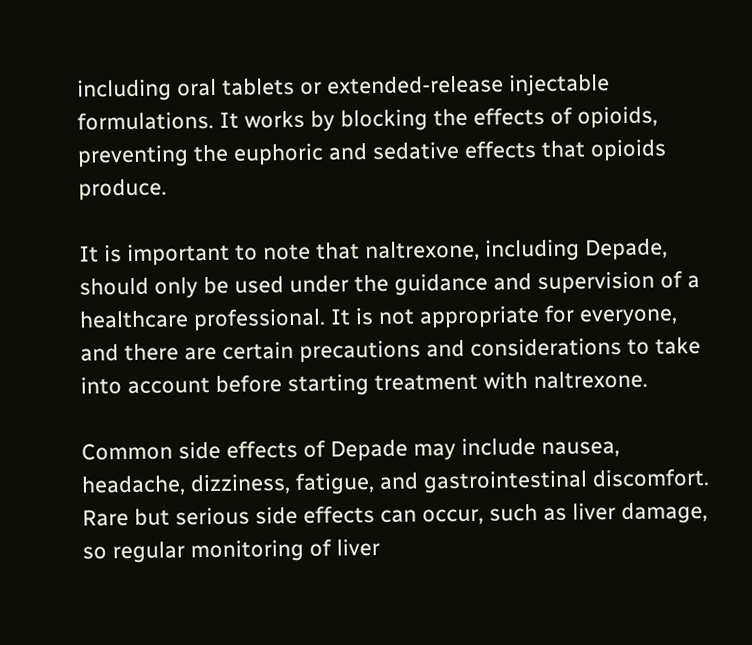including oral tablets or extended-release injectable formulations. It works by blocking the effects of opioids, preventing the euphoric and sedative effects that opioids produce.

It is important to note that naltrexone, including Depade, should only be used under the guidance and supervision of a healthcare professional. It is not appropriate for everyone, and there are certain precautions and considerations to take into account before starting treatment with naltrexone.

Common side effects of Depade may include nausea, headache, dizziness, fatigue, and gastrointestinal discomfort. Rare but serious side effects can occur, such as liver damage, so regular monitoring of liver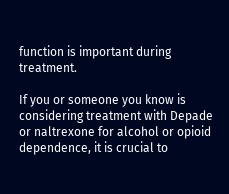function is important during treatment.

If you or someone you know is considering treatment with Depade or naltrexone for alcohol or opioid dependence, it is crucial to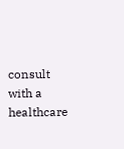consult with a healthcare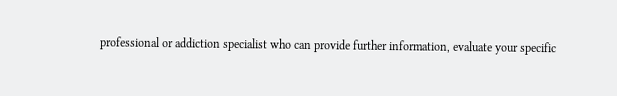professional or addiction specialist who can provide further information, evaluate your specific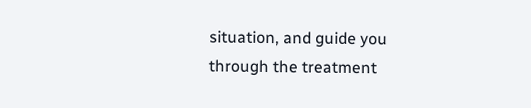situation, and guide you through the treatment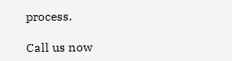process.

Call us now